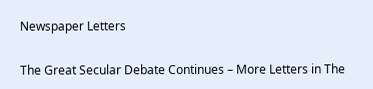Newspaper Letters

The Great Secular Debate Continues – More Letters in The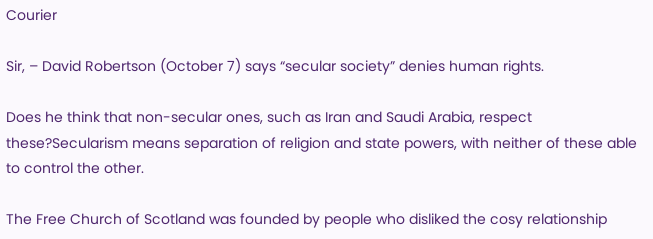Courier

Sir, – David Robertson (October 7) says “secular society” denies human rights.

Does he think that non-secular ones, such as Iran and Saudi Arabia, respect these?Secularism means separation of religion and state powers, with neither of these able to control the other.

The Free Church of Scotland was founded by people who disliked the cosy relationship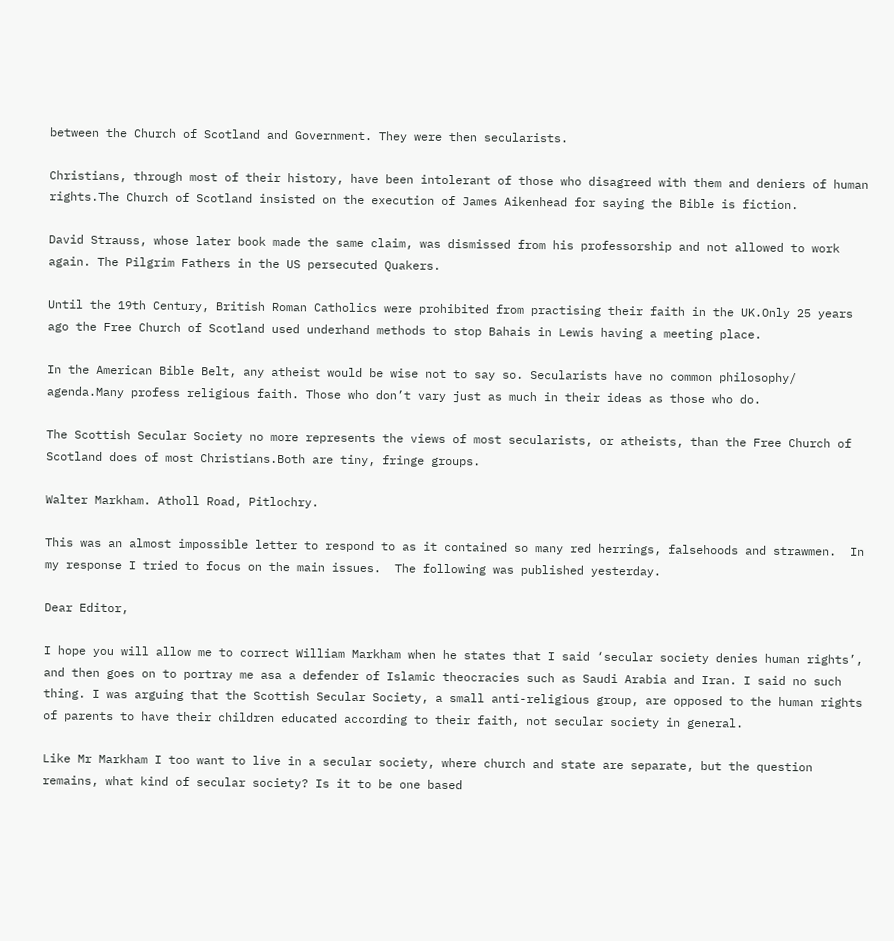between the Church of Scotland and Government. They were then secularists.

Christians, through most of their history, have been intolerant of those who disagreed with them and deniers of human rights.The Church of Scotland insisted on the execution of James Aikenhead for saying the Bible is fiction.

David Strauss, whose later book made the same claim, was dismissed from his professorship and not allowed to work again. The Pilgrim Fathers in the US persecuted Quakers.

Until the 19th Century, British Roman Catholics were prohibited from practising their faith in the UK.Only 25 years ago the Free Church of Scotland used underhand methods to stop Bahais in Lewis having a meeting place.

In the American Bible Belt, any atheist would be wise not to say so. Secularists have no common philosophy/ agenda.Many profess religious faith. Those who don’t vary just as much in their ideas as those who do.

The Scottish Secular Society no more represents the views of most secularists, or atheists, than the Free Church of Scotland does of most Christians.Both are tiny, fringe groups.

Walter Markham. Atholl Road, Pitlochry.

This was an almost impossible letter to respond to as it contained so many red herrings, falsehoods and strawmen.  In my response I tried to focus on the main issues.  The following was published yesterday.

Dear Editor,

I hope you will allow me to correct William Markham when he states that I said ‘secular society denies human rights’, and then goes on to portray me asa a defender of Islamic theocracies such as Saudi Arabia and Iran. I said no such thing. I was arguing that the Scottish Secular Society, a small anti-religious group, are opposed to the human rights of parents to have their children educated according to their faith, not secular society in general.

Like Mr Markham I too want to live in a secular society, where church and state are separate, but the question remains, what kind of secular society? Is it to be one based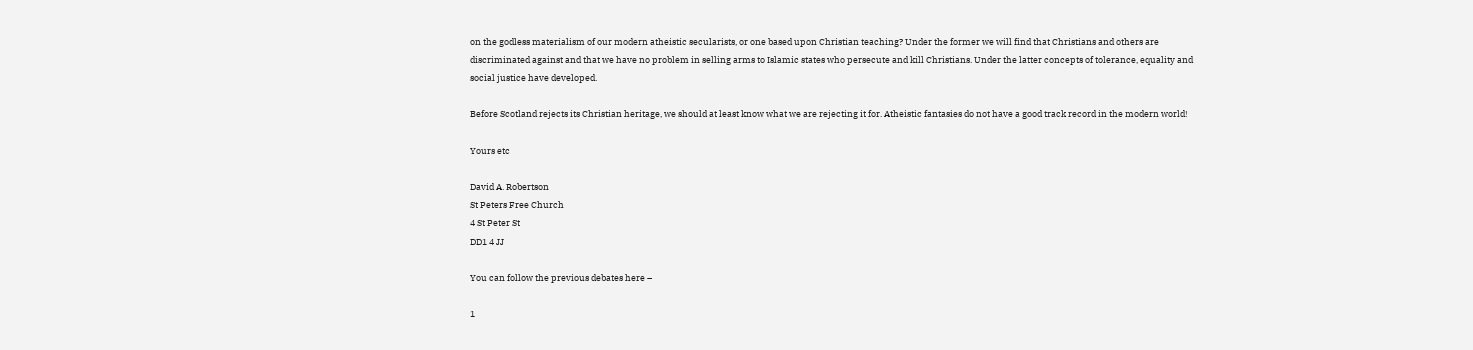on the godless materialism of our modern atheistic secularists, or one based upon Christian teaching? Under the former we will find that Christians and others are discriminated against and that we have no problem in selling arms to Islamic states who persecute and kill Christians. Under the latter concepts of tolerance, equality and social justice have developed.

Before Scotland rejects its Christian heritage, we should at least know what we are rejecting it for. Atheistic fantasies do not have a good track record in the modern world!

Yours etc

David A. Robertson
St Peters Free Church
4 St Peter St
DD1 4 JJ

You can follow the previous debates here –

1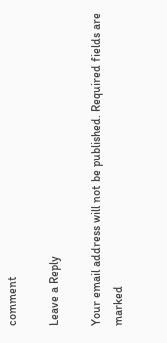comment

Leave a Reply

Your email address will not be published. Required fields are marked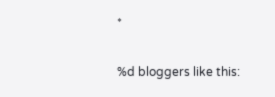*

%d bloggers like this: